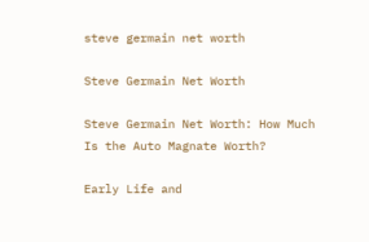steve germain net worth

Steve Germain Net Worth

Steve Germain Net Worth: How Much Is the Auto Magnate Worth?

Early Life and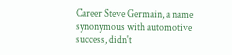Career Steve Germain, a name synonymous with automotive success, didn't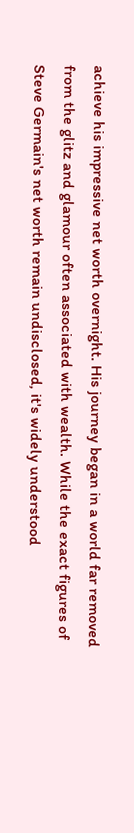achieve his impressive net worth overnight. His journey began in a world far removed from the glitz and glamour often associated with wealth. While the exact figures of Steve Germain's net worth remain undisclosed, it's widely understood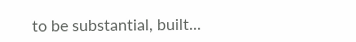to be substantial, built...